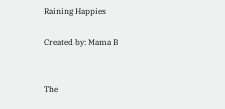Raining Happies

Created by: Mama B


The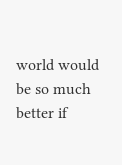world would be so much better if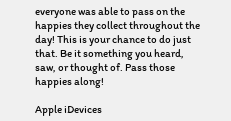everyone was able to pass on the happies they collect throughout the day! This is your chance to do just that. Be it something you heard, saw, or thought of. Pass those happies along!

Apple iDevices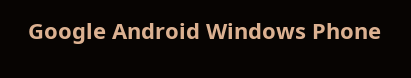Google Android Windows Phone